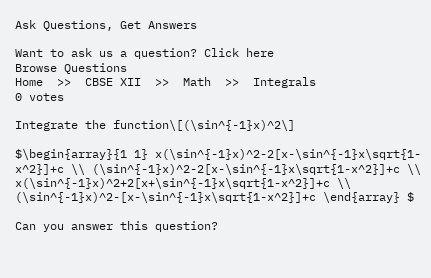Ask Questions, Get Answers

Want to ask us a question? Click here
Browse Questions
Home  >>  CBSE XII  >>  Math  >>  Integrals
0 votes

Integrate the function\[(\sin^{-1}x)^2\]

$\begin{array}{1 1} x(\sin^{-1}x)^2-2[x-\sin^{-1}x\sqrt{1-x^2}]+c \\ (\sin^{-1}x)^2-2[x-\sin^{-1}x\sqrt{1-x^2}]+c \\ x(\sin^{-1}x)^2+2[x+\sin^{-1}x\sqrt{1-x^2}]+c \\ (\sin^{-1}x)^2-[x-\sin^{-1}x\sqrt{1-x^2}]+c \end{array} $

Can you answer this question?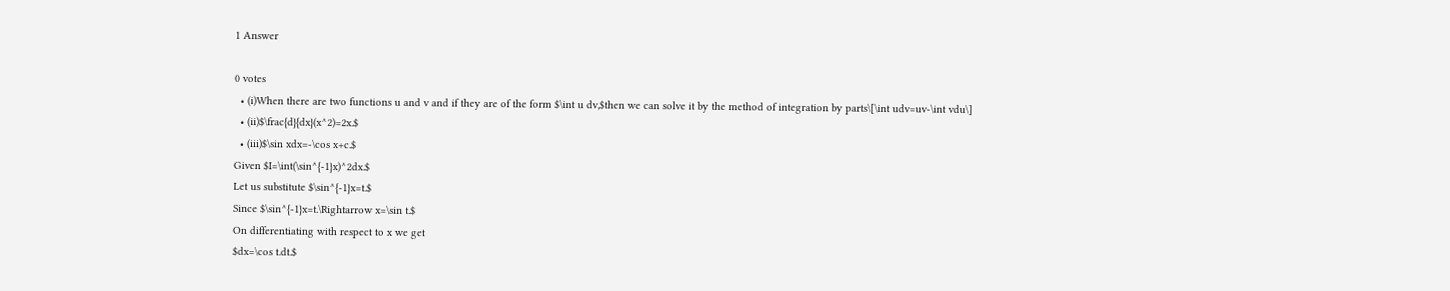1 Answer

0 votes
  • (i)When there are two functions u and v and if they are of the form $\int u dv,$then we can solve it by the method of integration by parts\[\int udv=uv-\int vdu\]
  • (ii)$\frac{d}{dx}(x^2)=2x.$
  • (iii)$\sin xdx=-\cos x+c.$
Given $I=\int(\sin^{-1}x)^2dx.$
Let us substitute $\sin^{-1}x=t.$
Since $\sin^{-1}x=t.\Rightarrow x=\sin t.$
On differentiating with respect to x we get
$dx=\cos t.dt.$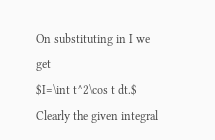On substituting in I we get
$I=\int t^2\cos t dt.$
Clearly the given integral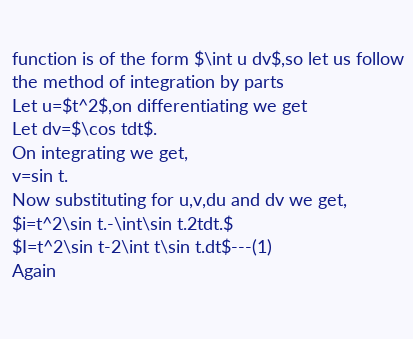function is of the form $\int u dv$,so let us follow the method of integration by parts
Let u=$t^2$,on differentiating we get
Let dv=$\cos tdt$.
On integrating we get,
v=sin t.
Now substituting for u,v,du and dv we get,
$i=t^2\sin t.-\int\sin t.2tdt.$
$I=t^2\sin t-2\int t\sin t.dt$---(1)
Again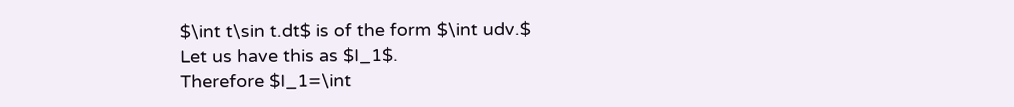$\int t\sin t.dt$ is of the form $\int udv.$
Let us have this as $I_1$.
Therefore $I_1=\int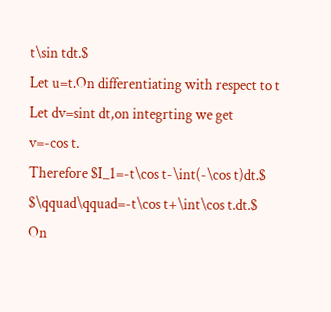t\sin tdt.$
Let u=t.On differentiating with respect to t
Let dv=sint dt,on integrting we get
v=-cos t.
Therefore $I_1=-t\cos t-\int(-\cos t)dt.$
$\qquad\qquad=-t\cos t+\int\cos t.dt.$
On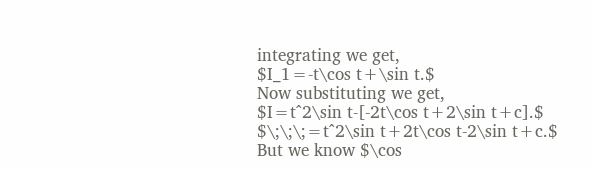integrating we get,
$I_1=-t\cos t+\sin t.$
Now substituting we get,
$I=t^2\sin t-[-2t\cos t+2\sin t+c].$
$\;\;\;=t^2\sin t+2t\cos t-2\sin t+c.$
But we know $\cos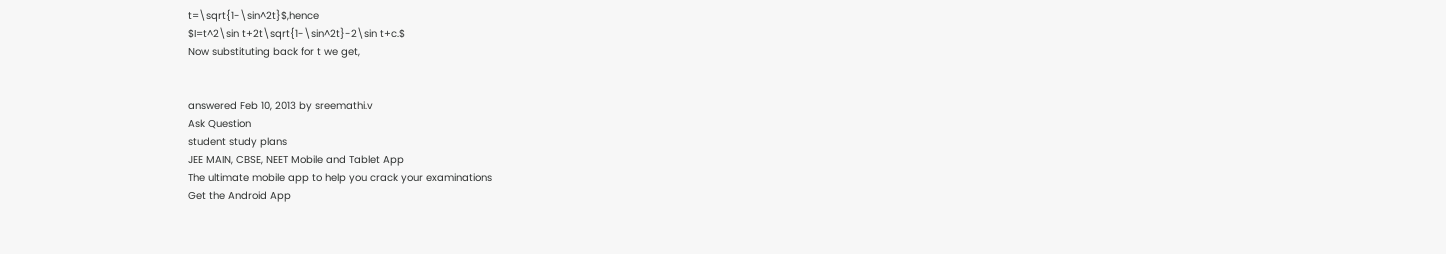t=\sqrt{1-\sin^2t}$,hence
$I=t^2\sin t+2t\sqrt{1-\sin^2t}-2\sin t+c.$
Now substituting back for t we get,


answered Feb 10, 2013 by sreemathi.v
Ask Question
student study plans
JEE MAIN, CBSE, NEET Mobile and Tablet App
The ultimate mobile app to help you crack your examinations
Get the Android App